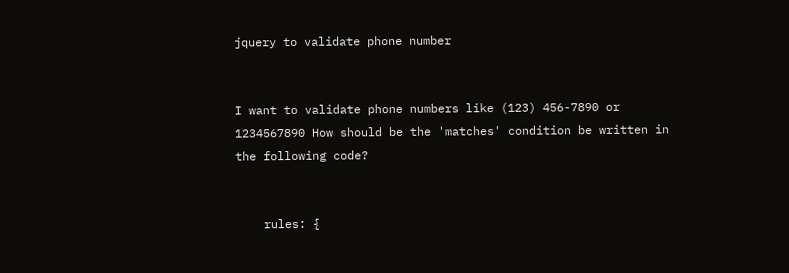jquery to validate phone number


I want to validate phone numbers like (123) 456-7890 or 1234567890 How should be the 'matches' condition be written in the following code?


    rules: {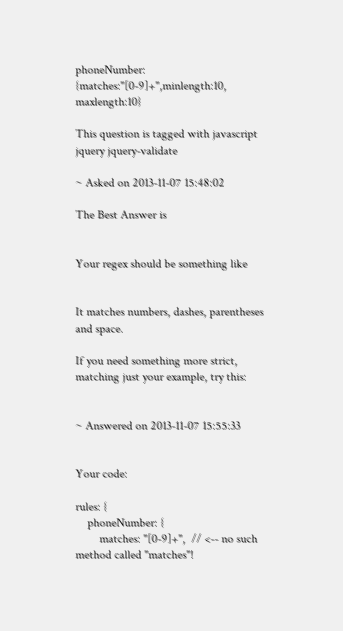phoneNumber: {matches:"[0-9]+",minlength:10, maxlength:10}

This question is tagged with javascript jquery jquery-validate

~ Asked on 2013-11-07 15:48:02

The Best Answer is


Your regex should be something like


It matches numbers, dashes, parentheses and space.

If you need something more strict, matching just your example, try this:


~ Answered on 2013-11-07 15:55:33


Your code:

rules: {
    phoneNumber: {
        matches: "[0-9]+",  // <-- no such method called "matches"!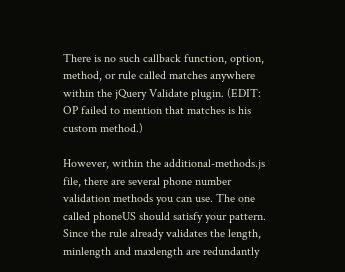There is no such callback function, option, method, or rule called matches anywhere within the jQuery Validate plugin. (EDIT: OP failed to mention that matches is his custom method.)

However, within the additional-methods.js file, there are several phone number validation methods you can use. The one called phoneUS should satisfy your pattern. Since the rule already validates the length, minlength and maxlength are redundantly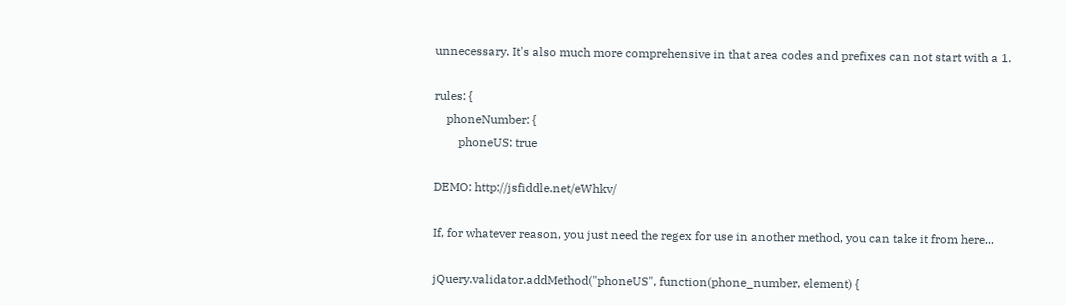unnecessary. It's also much more comprehensive in that area codes and prefixes can not start with a 1.

rules: {
    phoneNumber: {
        phoneUS: true

DEMO: http://jsfiddle.net/eWhkv/

If, for whatever reason, you just need the regex for use in another method, you can take it from here...

jQuery.validator.addMethod("phoneUS", function(phone_number, element) {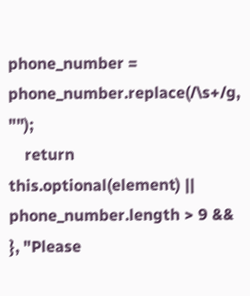phone_number = phone_number.replace(/\s+/g, "");
    return this.optional(element) || phone_number.length > 9 &&
}, "Please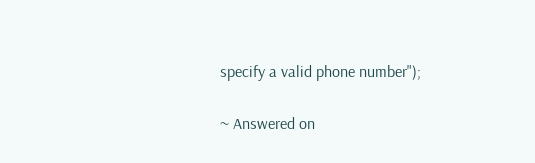specify a valid phone number");

~ Answered on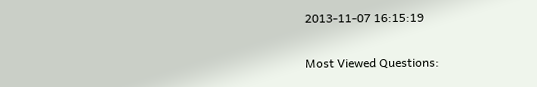2013-11-07 16:15:19

Most Viewed Questions: